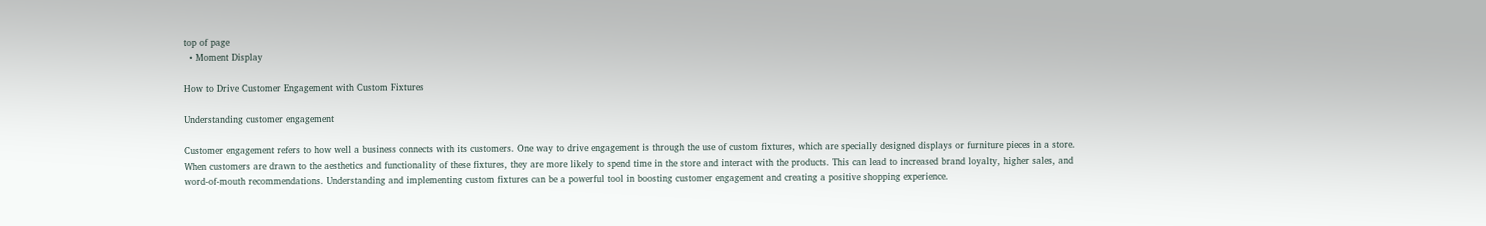top of page
  • Moment Display

How to Drive Customer Engagement with Custom Fixtures

Understanding customer engagement

Customer engagement refers to how well a business connects with its customers. One way to drive engagement is through the use of custom fixtures, which are specially designed displays or furniture pieces in a store. When customers are drawn to the aesthetics and functionality of these fixtures, they are more likely to spend time in the store and interact with the products. This can lead to increased brand loyalty, higher sales, and word-of-mouth recommendations. Understanding and implementing custom fixtures can be a powerful tool in boosting customer engagement and creating a positive shopping experience.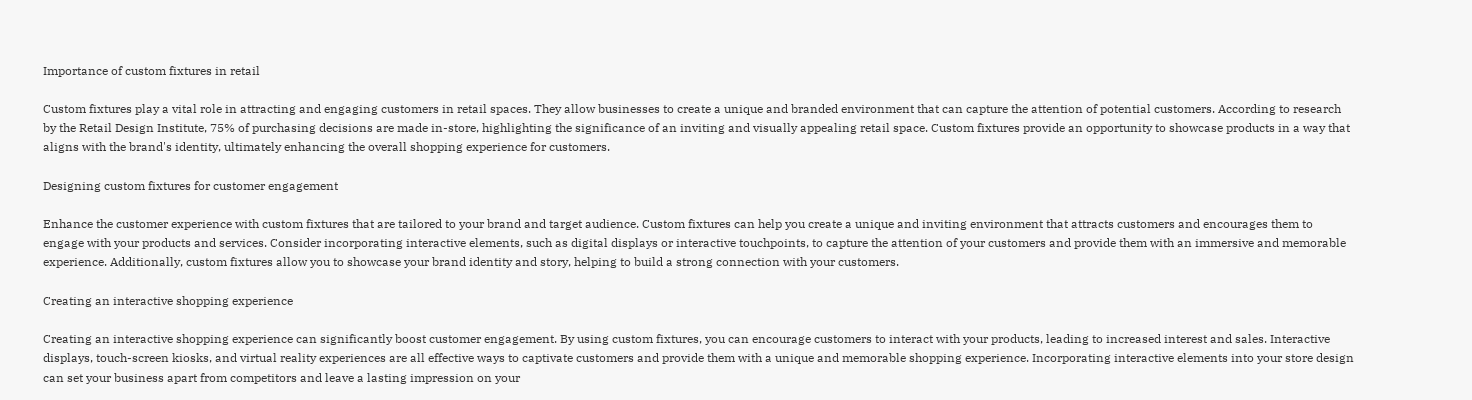Importance of custom fixtures in retail

Custom fixtures play a vital role in attracting and engaging customers in retail spaces. They allow businesses to create a unique and branded environment that can capture the attention of potential customers. According to research by the Retail Design Institute, 75% of purchasing decisions are made in-store, highlighting the significance of an inviting and visually appealing retail space. Custom fixtures provide an opportunity to showcase products in a way that aligns with the brand's identity, ultimately enhancing the overall shopping experience for customers.

Designing custom fixtures for customer engagement

Enhance the customer experience with custom fixtures that are tailored to your brand and target audience. Custom fixtures can help you create a unique and inviting environment that attracts customers and encourages them to engage with your products and services. Consider incorporating interactive elements, such as digital displays or interactive touchpoints, to capture the attention of your customers and provide them with an immersive and memorable experience. Additionally, custom fixtures allow you to showcase your brand identity and story, helping to build a strong connection with your customers.

Creating an interactive shopping experience

Creating an interactive shopping experience can significantly boost customer engagement. By using custom fixtures, you can encourage customers to interact with your products, leading to increased interest and sales. Interactive displays, touch-screen kiosks, and virtual reality experiences are all effective ways to captivate customers and provide them with a unique and memorable shopping experience. Incorporating interactive elements into your store design can set your business apart from competitors and leave a lasting impression on your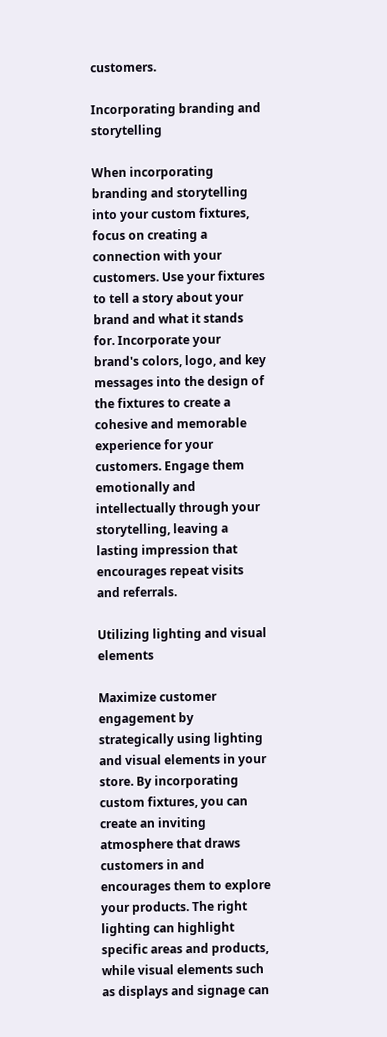customers.

Incorporating branding and storytelling

When incorporating branding and storytelling into your custom fixtures, focus on creating a connection with your customers. Use your fixtures to tell a story about your brand and what it stands for. Incorporate your brand's colors, logo, and key messages into the design of the fixtures to create a cohesive and memorable experience for your customers. Engage them emotionally and intellectually through your storytelling, leaving a lasting impression that encourages repeat visits and referrals.

Utilizing lighting and visual elements

Maximize customer engagement by strategically using lighting and visual elements in your store. By incorporating custom fixtures, you can create an inviting atmosphere that draws customers in and encourages them to explore your products. The right lighting can highlight specific areas and products, while visual elements such as displays and signage can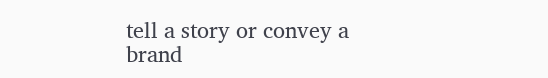tell a story or convey a brand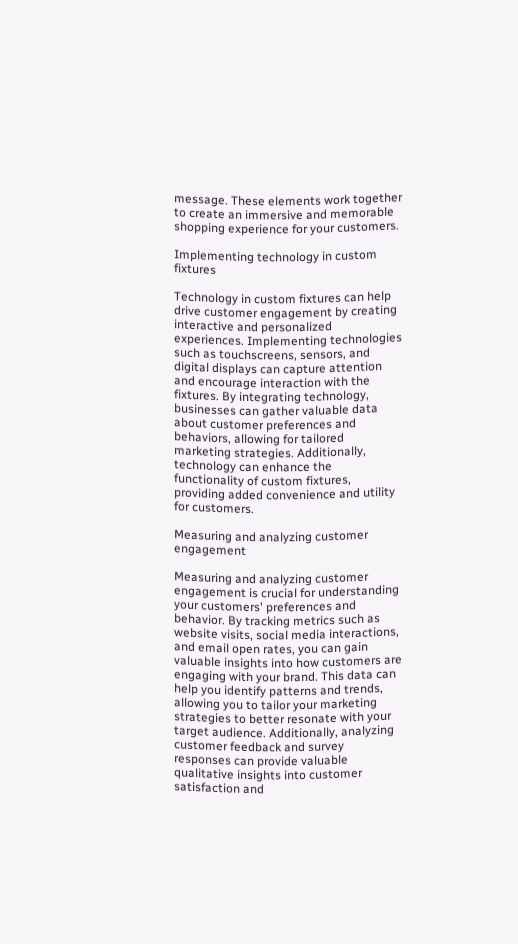message. These elements work together to create an immersive and memorable shopping experience for your customers.

Implementing technology in custom fixtures

Technology in custom fixtures can help drive customer engagement by creating interactive and personalized experiences. Implementing technologies such as touchscreens, sensors, and digital displays can capture attention and encourage interaction with the fixtures. By integrating technology, businesses can gather valuable data about customer preferences and behaviors, allowing for tailored marketing strategies. Additionally, technology can enhance the functionality of custom fixtures, providing added convenience and utility for customers.

Measuring and analyzing customer engagement

Measuring and analyzing customer engagement is crucial for understanding your customers' preferences and behavior. By tracking metrics such as website visits, social media interactions, and email open rates, you can gain valuable insights into how customers are engaging with your brand. This data can help you identify patterns and trends, allowing you to tailor your marketing strategies to better resonate with your target audience. Additionally, analyzing customer feedback and survey responses can provide valuable qualitative insights into customer satisfaction and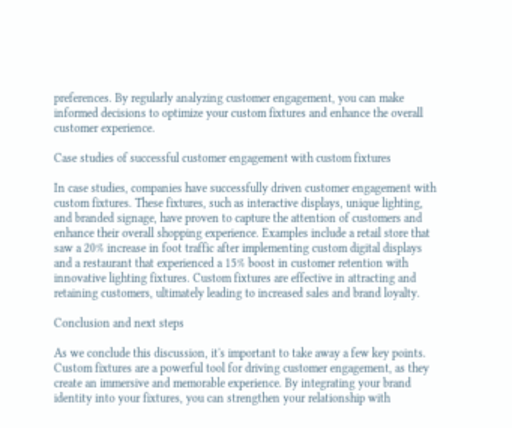preferences. By regularly analyzing customer engagement, you can make informed decisions to optimize your custom fixtures and enhance the overall customer experience.

Case studies of successful customer engagement with custom fixtures

In case studies, companies have successfully driven customer engagement with custom fixtures. These fixtures, such as interactive displays, unique lighting, and branded signage, have proven to capture the attention of customers and enhance their overall shopping experience. Examples include a retail store that saw a 20% increase in foot traffic after implementing custom digital displays and a restaurant that experienced a 15% boost in customer retention with innovative lighting fixtures. Custom fixtures are effective in attracting and retaining customers, ultimately leading to increased sales and brand loyalty.

Conclusion and next steps

As we conclude this discussion, it's important to take away a few key points. Custom fixtures are a powerful tool for driving customer engagement, as they create an immersive and memorable experience. By integrating your brand identity into your fixtures, you can strengthen your relationship with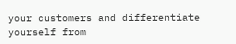your customers and differentiate yourself from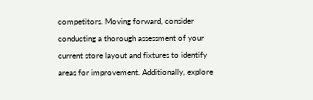competitors. Moving forward, consider conducting a thorough assessment of your current store layout and fixtures to identify areas for improvement. Additionally, explore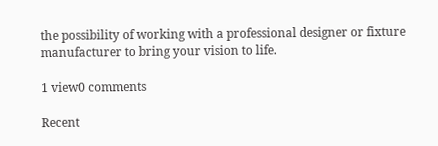the possibility of working with a professional designer or fixture manufacturer to bring your vision to life.

1 view0 comments

Recent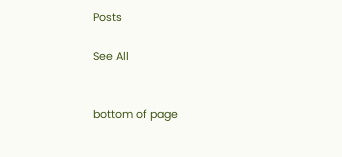Posts

See All


bottom of page